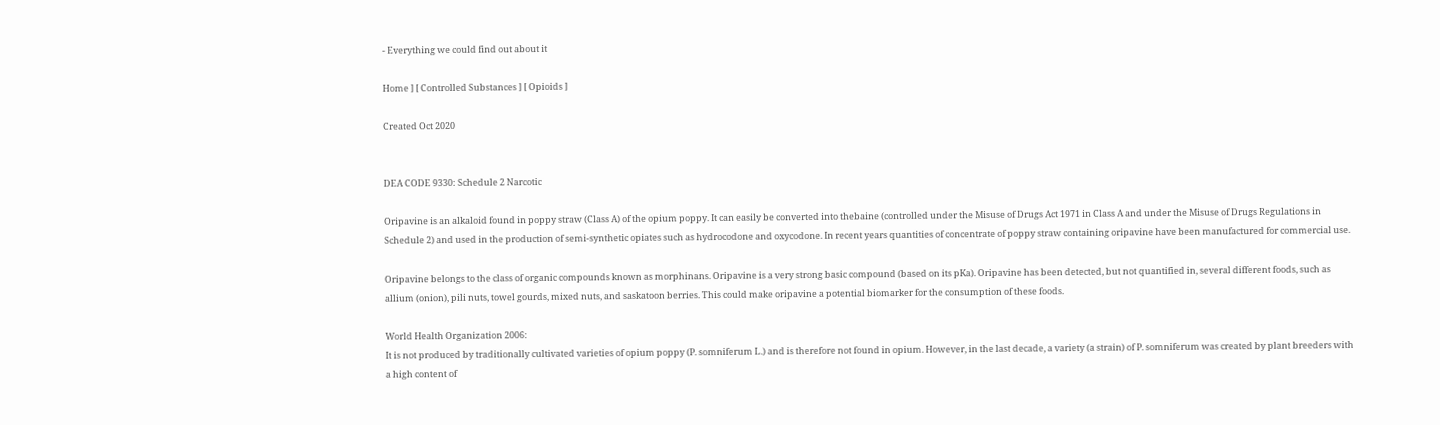- Everything we could find out about it

Home ] [ Controlled Substances ] [ Opioids ]

Created Oct 2020


DEA CODE 9330: Schedule 2 Narcotic

Oripavine is an alkaloid found in poppy straw (Class A) of the opium poppy. It can easily be converted into thebaine (controlled under the Misuse of Drugs Act 1971 in Class A and under the Misuse of Drugs Regulations in Schedule 2) and used in the production of semi-synthetic opiates such as hydrocodone and oxycodone. In recent years quantities of concentrate of poppy straw containing oripavine have been manufactured for commercial use.

Oripavine belongs to the class of organic compounds known as morphinans. Oripavine is a very strong basic compound (based on its pKa). Oripavine has been detected, but not quantified in, several different foods, such as allium (onion), pili nuts, towel gourds, mixed nuts, and saskatoon berries. This could make oripavine a potential biomarker for the consumption of these foods.

World Health Organization 2006:
It is not produced by traditionally cultivated varieties of opium poppy (P. somniferum L.) and is therefore not found in opium. However, in the last decade, a variety (a strain) of P. somniferum was created by plant breeders with a high content of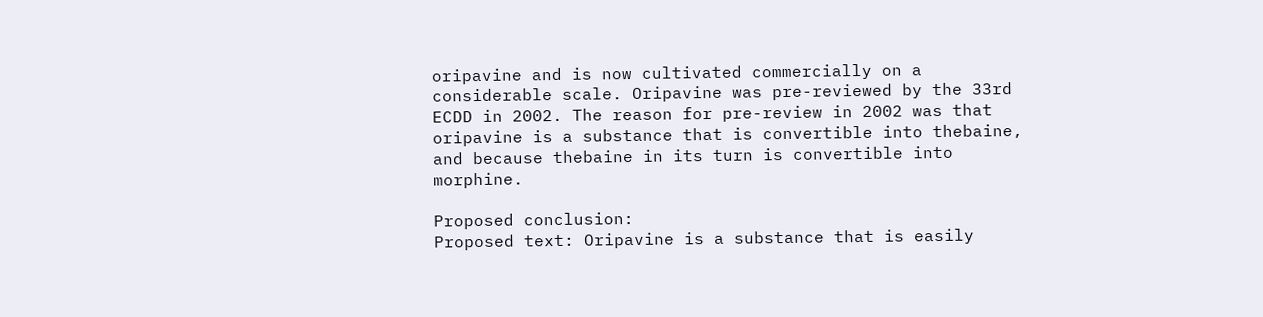oripavine and is now cultivated commercially on a considerable scale. Oripavine was pre-reviewed by the 33rd ECDD in 2002. The reason for pre-review in 2002 was that oripavine is a substance that is convertible into thebaine, and because thebaine in its turn is convertible into morphine.

Proposed conclusion:
Proposed text: Oripavine is a substance that is easily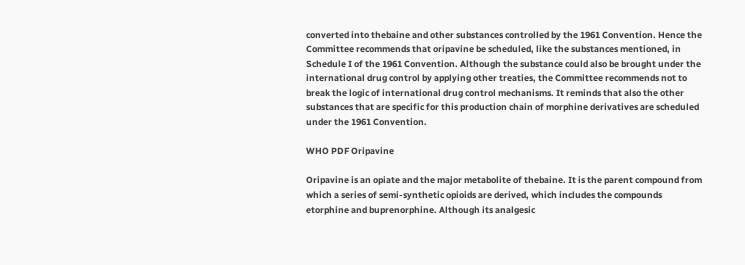converted into thebaine and other substances controlled by the 1961 Convention. Hence the Committee recommends that oripavine be scheduled, like the substances mentioned, in Schedule I of the 1961 Convention. Although the substance could also be brought under the international drug control by applying other treaties, the Committee recommends not to break the logic of international drug control mechanisms. It reminds that also the other substances that are specific for this production chain of morphine derivatives are scheduled under the 1961 Convention.

WHO PDF Oripavine

Oripavine is an opiate and the major metabolite of thebaine. It is the parent compound from which a series of semi-synthetic opioids are derived, which includes the compounds etorphine and buprenorphine. Although its analgesic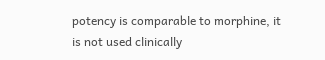potency is comparable to morphine, it is not used clinically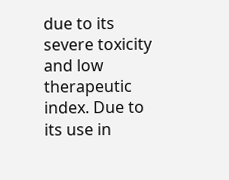due to its severe toxicity and low therapeutic index. Due to its use in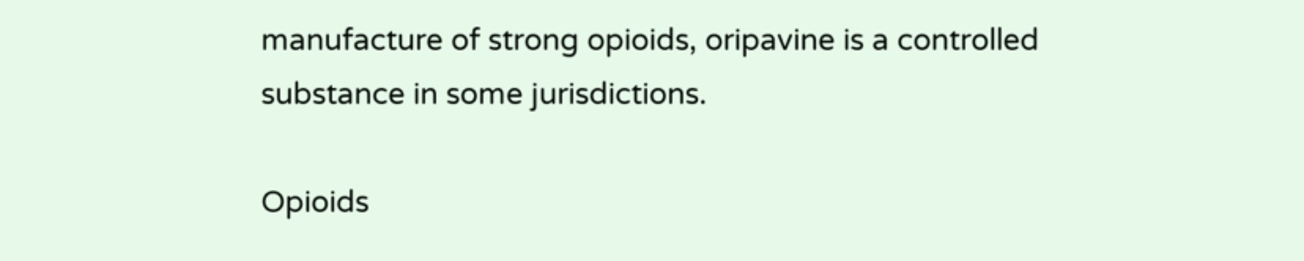manufacture of strong opioids, oripavine is a controlled substance in some jurisdictions.

Opioids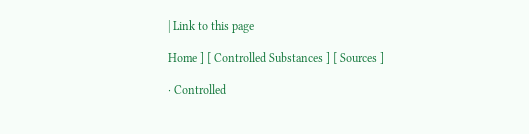| Link to this page

Home ] [ Controlled Substances ] [ Sources ]

· Controlled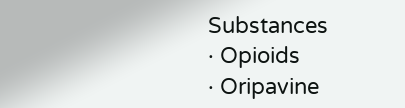Substances
· Opioids
· Oripavine